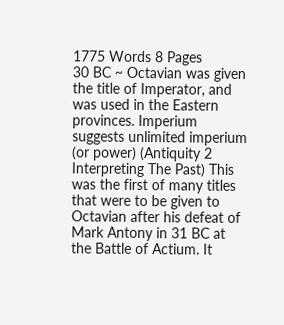1775 Words 8 Pages
30 BC ~ Octavian was given the title of Imperator, and was used in the Eastern provinces. Imperium suggests unlimited imperium (or power) (Antiquity 2 Interpreting The Past) This was the first of many titles that were to be given to Octavian after his defeat of Mark Antony in 31 BC at the Battle of Actium. It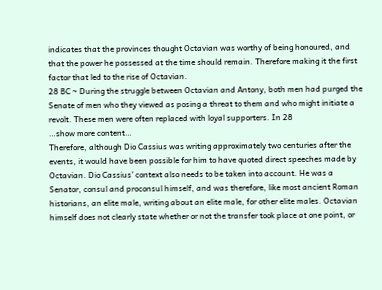indicates that the provinces thought Octavian was worthy of being honoured, and that the power he possessed at the time should remain. Therefore making it the first factor that led to the rise of Octavian.
28 BC ~ During the struggle between Octavian and Antony, both men had purged the Senate of men who they viewed as posing a threat to them and who might initiate a revolt. These men were often replaced with loyal supporters. In 28
…show more content…
Therefore, although Dio Cassius was writing approximately two centuries after the events, it would have been possible for him to have quoted direct speeches made by Octavian. Dio Cassius’ context also needs to be taken into account. He was a Senator, consul and proconsul himself, and was therefore, like most ancient Roman historians, an elite male, writing about an elite male, for other elite males. Octavian himself does not clearly state whether or not the transfer took place at one point, or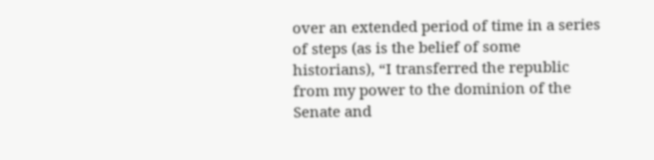over an extended period of time in a series of steps (as is the belief of some historians), “I transferred the republic from my power to the dominion of the Senate and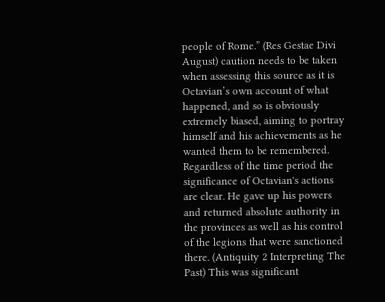people of Rome.” (Res Gestae Divi August) caution needs to be taken when assessing this source as it is Octavian’s own account of what happened, and so is obviously extremely biased, aiming to portray himself and his achievements as he wanted them to be remembered. Regardless of the time period the significance of Octavian's actions are clear. He gave up his powers and returned absolute authority in the provinces as well as his control of the legions that were sanctioned there. (Antiquity 2 Interpreting The Past) This was significant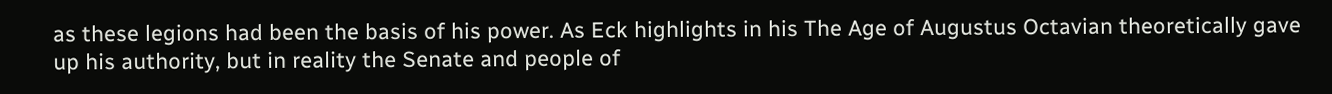as these legions had been the basis of his power. As Eck highlights in his The Age of Augustus Octavian theoretically gave up his authority, but in reality the Senate and people of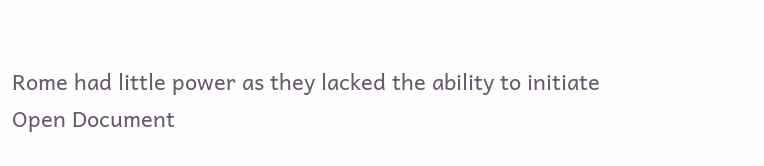Rome had little power as they lacked the ability to initiate
Open Document